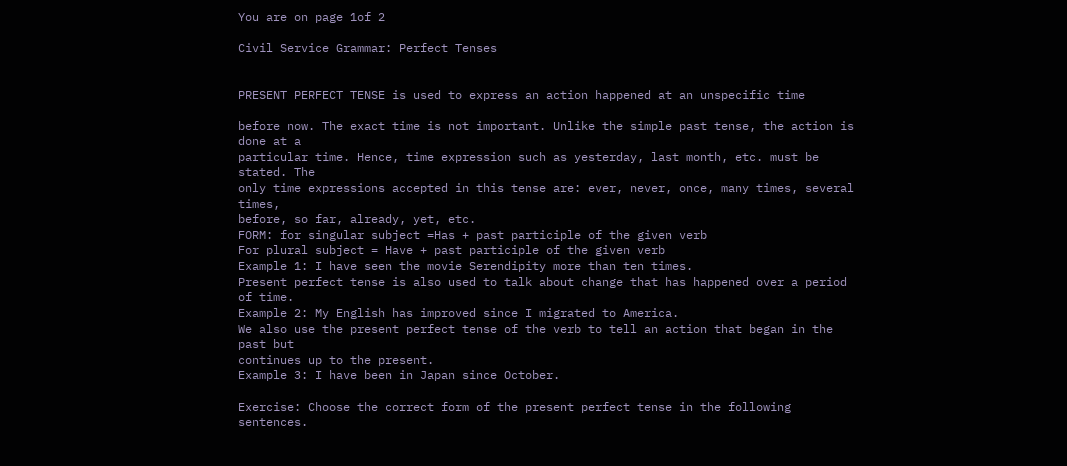You are on page 1of 2

Civil Service Grammar: Perfect Tenses


PRESENT PERFECT TENSE is used to express an action happened at an unspecific time

before now. The exact time is not important. Unlike the simple past tense, the action is done at a
particular time. Hence, time expression such as yesterday, last month, etc. must be stated. The
only time expressions accepted in this tense are: ever, never, once, many times, several times,
before, so far, already, yet, etc.
FORM: for singular subject =Has + past participle of the given verb
For plural subject = Have + past participle of the given verb
Example 1: I have seen the movie Serendipity more than ten times.
Present perfect tense is also used to talk about change that has happened over a period of time.
Example 2: My English has improved since I migrated to America.
We also use the present perfect tense of the verb to tell an action that began in the past but
continues up to the present.
Example 3: I have been in Japan since October.

Exercise: Choose the correct form of the present perfect tense in the following sentences.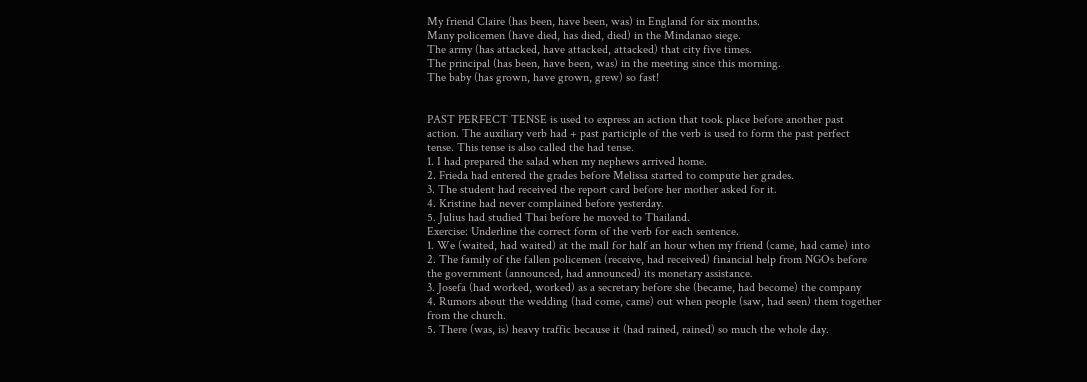My friend Claire (has been, have been, was) in England for six months.
Many policemen (have died, has died, died) in the Mindanao siege.
The army (has attacked, have attacked, attacked) that city five times.
The principal (has been, have been, was) in the meeting since this morning.
The baby (has grown, have grown, grew) so fast!


PAST PERFECT TENSE is used to express an action that took place before another past
action. The auxiliary verb had + past participle of the verb is used to form the past perfect
tense. This tense is also called the had tense.
1. I had prepared the salad when my nephews arrived home.
2. Frieda had entered the grades before Melissa started to compute her grades.
3. The student had received the report card before her mother asked for it.
4. Kristine had never complained before yesterday.
5. Julius had studied Thai before he moved to Thailand.
Exercise: Underline the correct form of the verb for each sentence.
1. We (waited, had waited) at the mall for half an hour when my friend (came, had came) into
2. The family of the fallen policemen (receive, had received) financial help from NGOs before
the government (announced, had announced) its monetary assistance.
3. Josefa (had worked, worked) as a secretary before she (became, had become) the company
4. Rumors about the wedding (had come, came) out when people (saw, had seen) them together
from the church.
5. There (was, is) heavy traffic because it (had rained, rained) so much the whole day.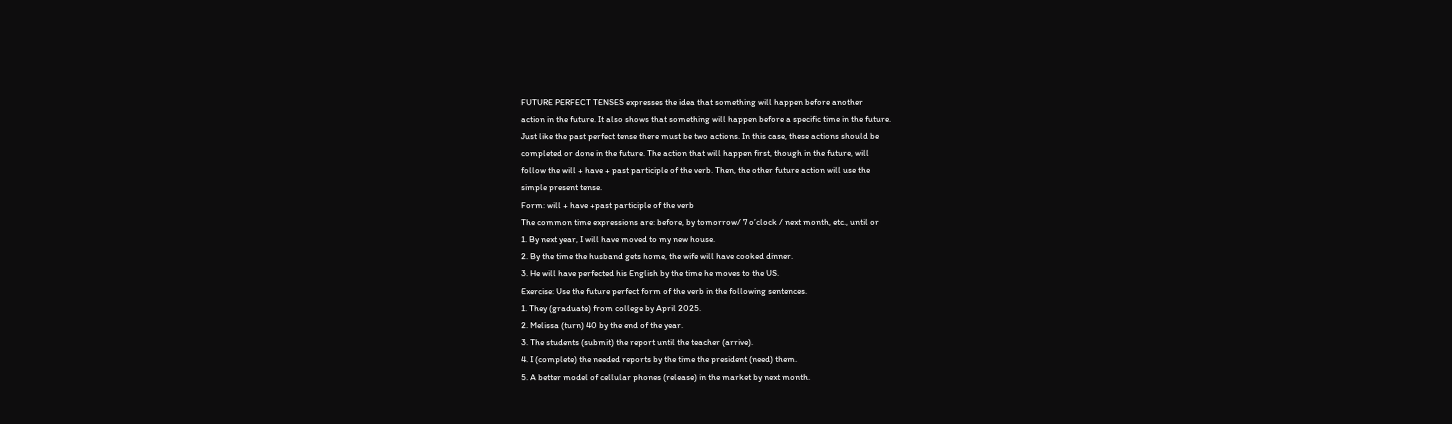FUTURE PERFECT TENSES expresses the idea that something will happen before another
action in the future. It also shows that something will happen before a specific time in the future.
Just like the past perfect tense there must be two actions. In this case, these actions should be
completed or done in the future. The action that will happen first, though in the future, will
follow the will + have + past participle of the verb. Then, the other future action will use the
simple present tense.
Form: will + have +past participle of the verb
The common time expressions are: before, by tomorrow/ 7 o’clock / next month, etc., until or
1. By next year, I will have moved to my new house.
2. By the time the husband gets home, the wife will have cooked dinner.
3. He will have perfected his English by the time he moves to the US.
Exercise: Use the future perfect form of the verb in the following sentences.
1. They (graduate) from college by April 2025.
2. Melissa (turn) 40 by the end of the year.
3. The students (submit) the report until the teacher (arrive).
4. I (complete) the needed reports by the time the president (need) them.
5. A better model of cellular phones (release) in the market by next month.